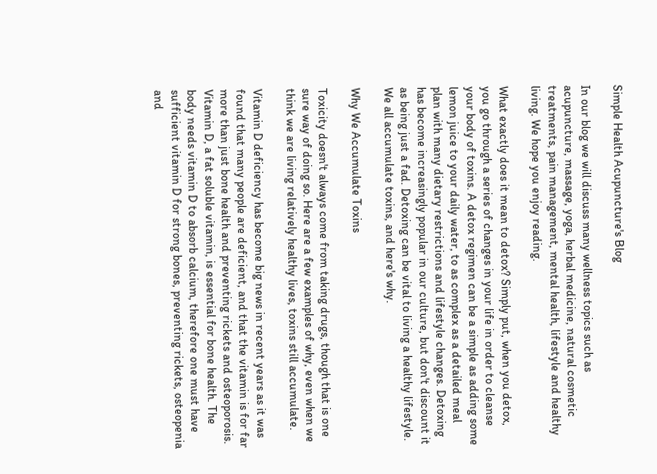Simple Health Acupuncture's Blog

In our blog we will discuss many wellness topics such as acupuncture, massage, yoga, herbal medicine, natural cosmetic treatments, pain management, mental health, lifestyle and healthy living. We hope you enjoy reading.

What exactly does it mean to detox? Simply put, when you detox, you go through a series of changes in your life in order to cleanse your body of toxins. A detox regimen can be a simple as adding some lemon juice to your daily water, to as complex as a detailed meal plan with many dietary restrictions and lifestyle changes. Detoxing has become increasingly popular in our culture, but don't discount it as being just a fad. Detoxing can be vital to living a healthy lifestyle. We all accumulate toxins, and here's why.

Why We Accumulate Toxins

Toxicity doesn't always come from taking drugs, though that is one sure way of doing so. Here are a few examples of why, even when we think we are living relatively healthy lives, toxins still accumulate.

Vitamin D deficiency has become big news in recent years as it was found that many people are deficient, and that the vitamin is for far more than just bone health and preventing rickets and osteoporosis. Vitamin D, a fat soluble vitamin, is essential for bone health. The body needs vitamin D to absorb calcium, therefore one must have sufficient vitamin D for strong bones, preventing rickets, osteopenia and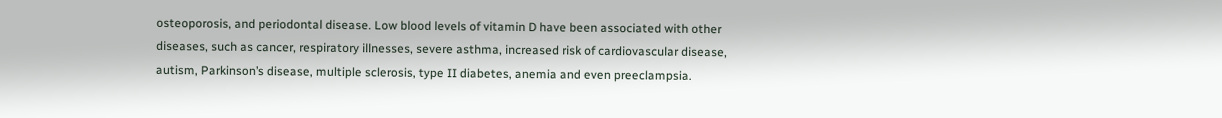osteoporosis, and periodontal disease. Low blood levels of vitamin D have been associated with other diseases, such as cancer, respiratory illnesses, severe asthma, increased risk of cardiovascular disease, autism, Parkinson’s disease, multiple sclerosis, type II diabetes, anemia and even preeclampsia.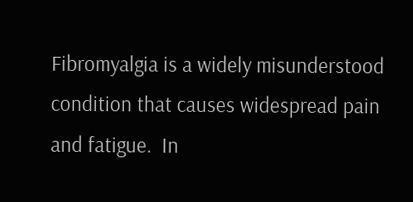Fibromyalgia is a widely misunderstood condition that causes widespread pain and fatigue.  In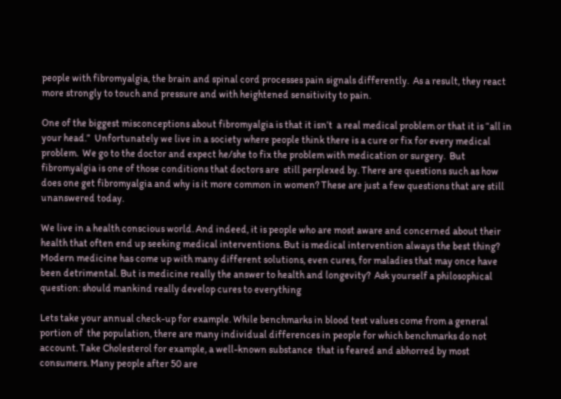people with fibromyalgia, the brain and spinal cord processes pain signals differently.  As a result, they react more strongly to touch and pressure and with heightened sensitivity to pain.

One of the biggest misconceptions about fibromyalgia is that it isn’t  a real medical problem or that it is “all in your head.”  Unfortunately we live in a society where people think there is a cure or fix for every medical problem.  We go to the doctor and expect he/she to fix the problem with medication or surgery.  But fibromyalgia is one of those conditions that doctors are  still perplexed by. There are questions such as how does one get fibromyalgia and why is it more common in women? These are just a few questions that are still unanswered today.

We live in a health conscious world. And indeed, it is people who are most aware and concerned about their health that often end up seeking medical interventions. But is medical intervention always the best thing? Modern medicine has come up with many different solutions, even cures, for maladies that may once have been detrimental. But is medicine really the answer to health and longevity?  Ask yourself a philosophical question: should mankind really develop cures to everything

Lets take your annual check-up for example. While benchmarks in blood test values come from a general portion of  the population, there are many individual differences in people for which benchmarks do not account. Take Cholesterol for example, a well-known substance  that is feared and abhorred by most consumers. Many people after 50 are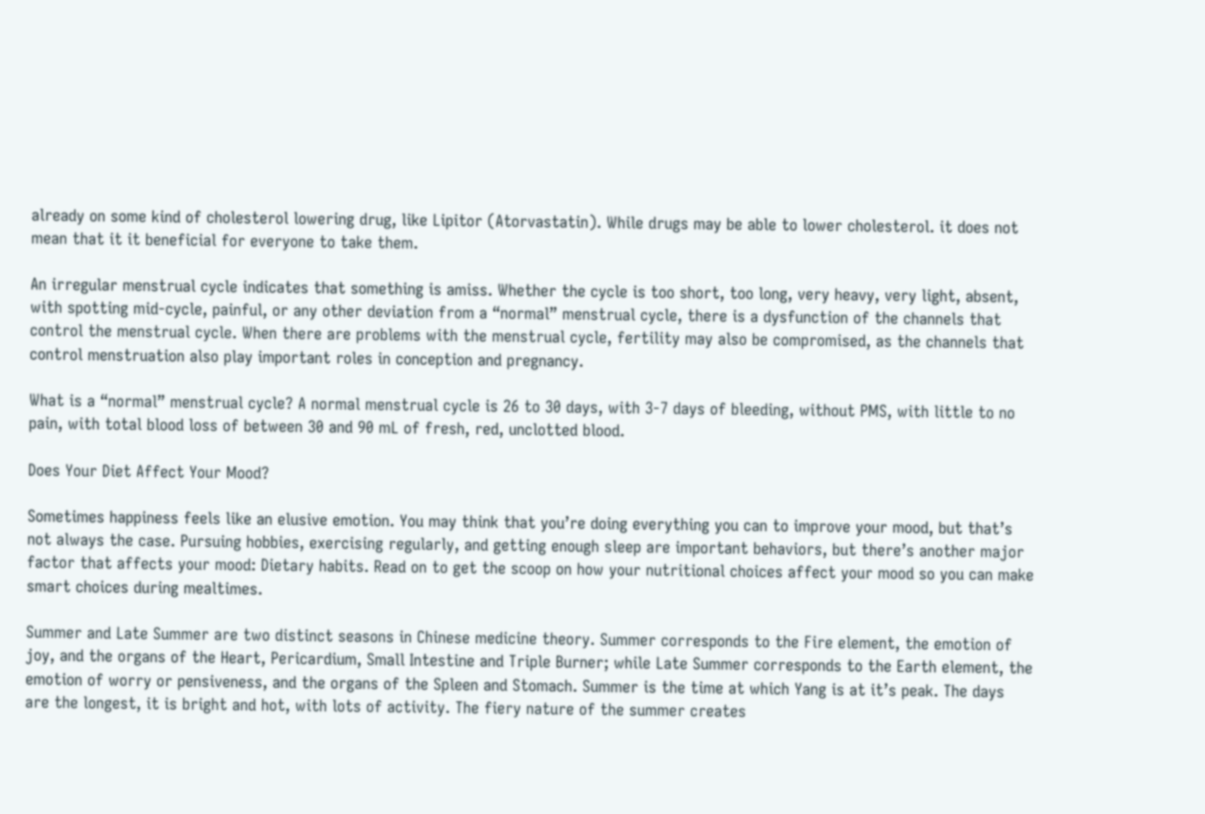already on some kind of cholesterol lowering drug, like Lipitor (Atorvastatin). While drugs may be able to lower cholesterol. it does not mean that it it beneficial for everyone to take them.

An irregular menstrual cycle indicates that something is amiss. Whether the cycle is too short, too long, very heavy, very light, absent, with spotting mid-cycle, painful, or any other deviation from a “normal” menstrual cycle, there is a dysfunction of the channels that control the menstrual cycle. When there are problems with the menstrual cycle, fertility may also be compromised, as the channels that control menstruation also play important roles in conception and pregnancy.

What is a “normal” menstrual cycle? A normal menstrual cycle is 26 to 30 days, with 3-7 days of bleeding, without PMS, with little to no pain, with total blood loss of between 30 and 90 mL of fresh, red, unclotted blood.

Does Your Diet Affect Your Mood?

Sometimes happiness feels like an elusive emotion. You may think that you’re doing everything you can to improve your mood, but that’s not always the case. Pursuing hobbies, exercising regularly, and getting enough sleep are important behaviors, but there’s another major factor that affects your mood: Dietary habits. Read on to get the scoop on how your nutritional choices affect your mood so you can make smart choices during mealtimes.

Summer and Late Summer are two distinct seasons in Chinese medicine theory. Summer corresponds to the Fire element, the emotion of joy, and the organs of the Heart, Pericardium, Small Intestine and Triple Burner; while Late Summer corresponds to the Earth element, the emotion of worry or pensiveness, and the organs of the Spleen and Stomach. Summer is the time at which Yang is at it’s peak. The days are the longest, it is bright and hot, with lots of activity. The fiery nature of the summer creates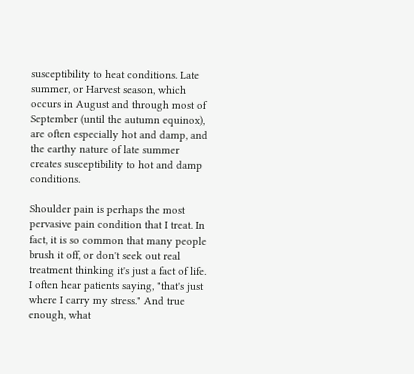susceptibility to heat conditions. Late summer, or Harvest season, which occurs in August and through most of September (until the autumn equinox), are often especially hot and damp, and the earthy nature of late summer creates susceptibility to hot and damp conditions.

Shoulder pain is perhaps the most pervasive pain condition that I treat. In fact, it is so common that many people brush it off, or don't seek out real treatment thinking it's just a fact of life. I often hear patients saying, "that's just where I carry my stress." And true enough, what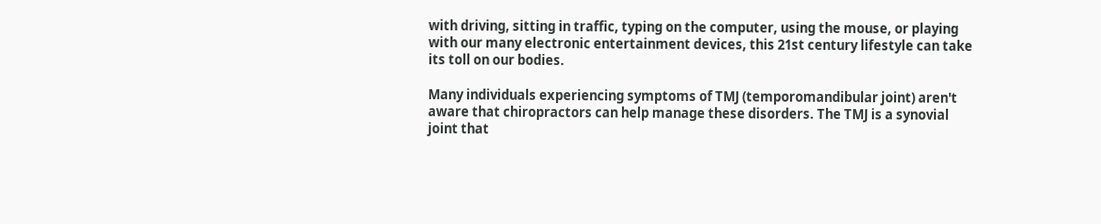with driving, sitting in traffic, typing on the computer, using the mouse, or playing with our many electronic entertainment devices, this 21st century lifestyle can take its toll on our bodies.

Many individuals experiencing symptoms of TMJ (temporomandibular joint) aren't aware that chiropractors can help manage these disorders. The TMJ is a synovial joint that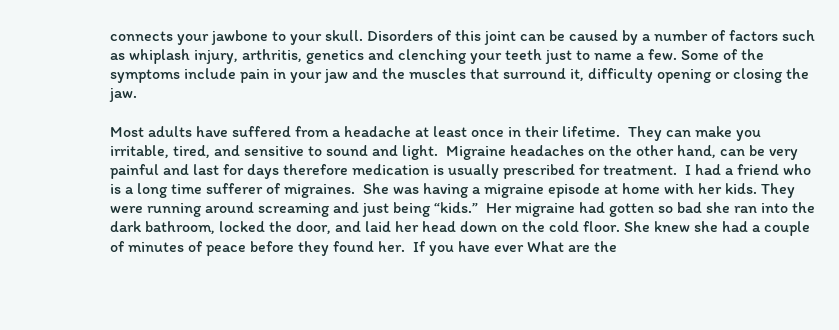connects your jawbone to your skull. Disorders of this joint can be caused by a number of factors such as whiplash injury, arthritis, genetics and clenching your teeth just to name a few. Some of the symptoms include pain in your jaw and the muscles that surround it, difficulty opening or closing the jaw.

Most adults have suffered from a headache at least once in their lifetime.  They can make you irritable, tired, and sensitive to sound and light.  Migraine headaches on the other hand, can be very painful and last for days therefore medication is usually prescribed for treatment.  I had a friend who is a long time sufferer of migraines.  She was having a migraine episode at home with her kids. They were running around screaming and just being “kids.”  Her migraine had gotten so bad she ran into the dark bathroom, locked the door, and laid her head down on the cold floor. She knew she had a couple of minutes of peace before they found her.  If you have ever What are the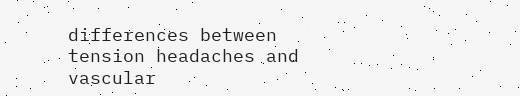differences between tension headaches and vascular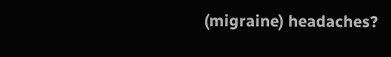(migraine) headaches?